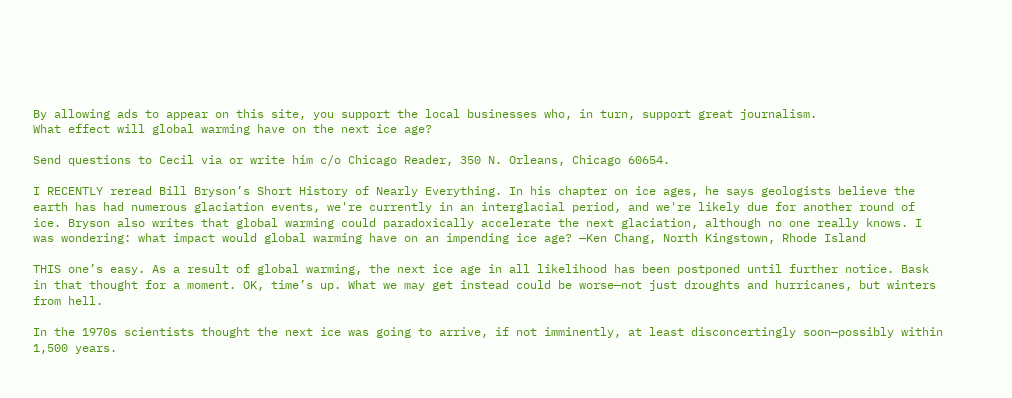By allowing ads to appear on this site, you support the local businesses who, in turn, support great journalism.
What effect will global warming have on the next ice age?

Send questions to Cecil via or write him c/o Chicago Reader, 350 N. Orleans, Chicago 60654.

I RECENTLY reread Bill Bryson’s Short History of Nearly Everything. In his chapter on ice ages, he says geologists believe the earth has had numerous glaciation events, we're currently in an interglacial period, and we're likely due for another round of ice. Bryson also writes that global warming could paradoxically accelerate the next glaciation, although no one really knows. I was wondering: what impact would global warming have on an impending ice age? —Ken Chang, North Kingstown, Rhode Island

THIS one’s easy. As a result of global warming, the next ice age in all likelihood has been postponed until further notice. Bask in that thought for a moment. OK, time’s up. What we may get instead could be worse—not just droughts and hurricanes, but winters from hell.

In the 1970s scientists thought the next ice was going to arrive, if not imminently, at least disconcertingly soon—possibly within 1,500 years.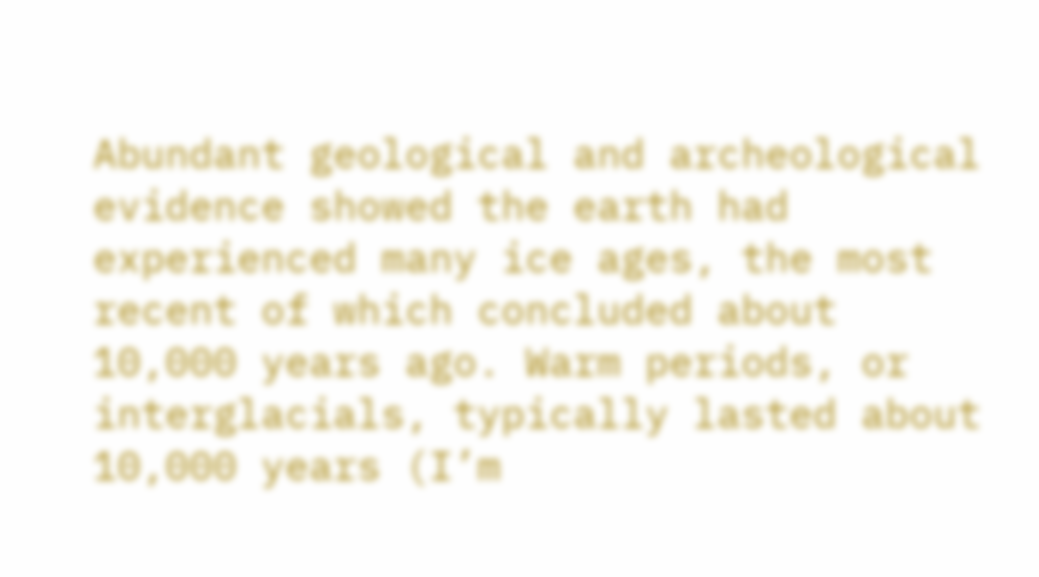Abundant geological and archeological evidence showed the earth had experienced many ice ages, the most recent of which concluded about 10,000 years ago. Warm periods, or interglacials, typically lasted about 10,000 years (I’m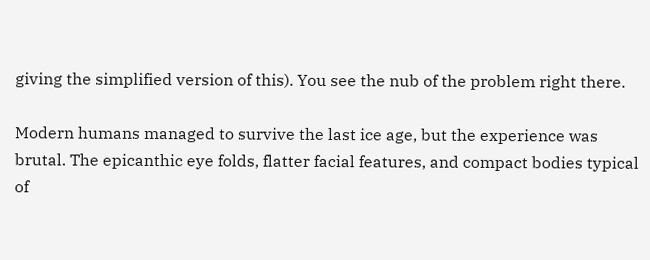giving the simplified version of this). You see the nub of the problem right there.

Modern humans managed to survive the last ice age, but the experience was brutal. The epicanthic eye folds, flatter facial features, and compact bodies typical of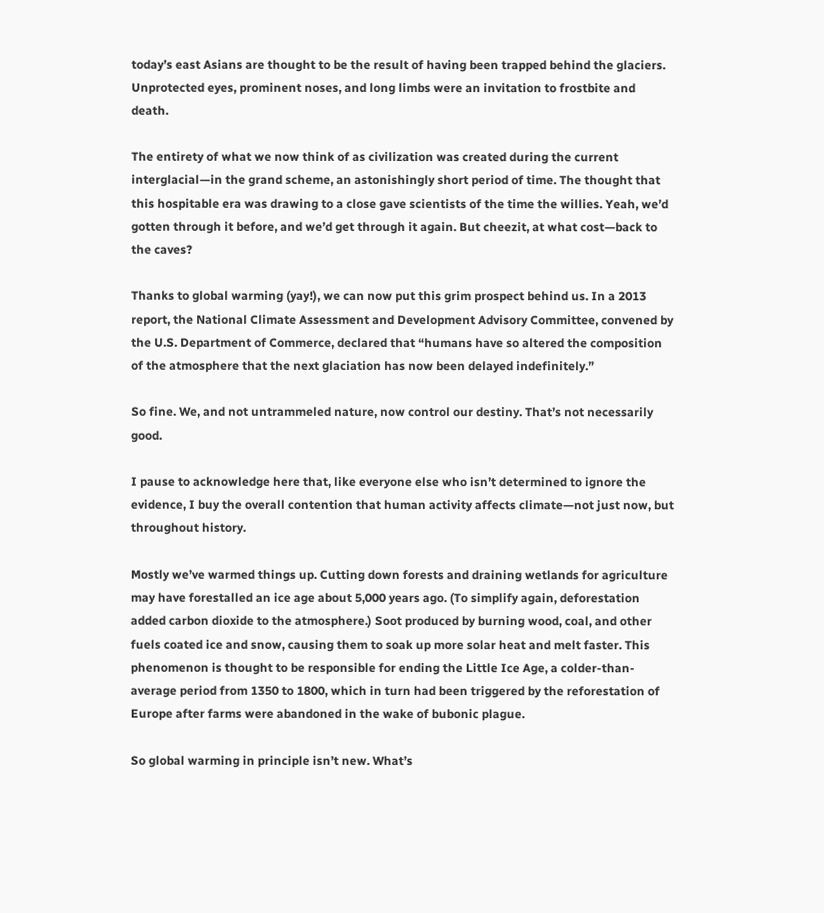today’s east Asians are thought to be the result of having been trapped behind the glaciers. Unprotected eyes, prominent noses, and long limbs were an invitation to frostbite and death.

The entirety of what we now think of as civilization was created during the current interglacial—in the grand scheme, an astonishingly short period of time. The thought that this hospitable era was drawing to a close gave scientists of the time the willies. Yeah, we’d gotten through it before, and we’d get through it again. But cheezit, at what cost—back to the caves?

Thanks to global warming (yay!), we can now put this grim prospect behind us. In a 2013 report, the National Climate Assessment and Development Advisory Committee, convened by the U.S. Department of Commerce, declared that “humans have so altered the composition of the atmosphere that the next glaciation has now been delayed indefinitely.”

So fine. We, and not untrammeled nature, now control our destiny. That’s not necessarily good.

I pause to acknowledge here that, like everyone else who isn’t determined to ignore the evidence, I buy the overall contention that human activity affects climate—not just now, but throughout history.

Mostly we’ve warmed things up. Cutting down forests and draining wetlands for agriculture may have forestalled an ice age about 5,000 years ago. (To simplify again, deforestation added carbon dioxide to the atmosphere.) Soot produced by burning wood, coal, and other fuels coated ice and snow, causing them to soak up more solar heat and melt faster. This phenomenon is thought to be responsible for ending the Little Ice Age, a colder-than-average period from 1350 to 1800, which in turn had been triggered by the reforestation of Europe after farms were abandoned in the wake of bubonic plague.

So global warming in principle isn’t new. What’s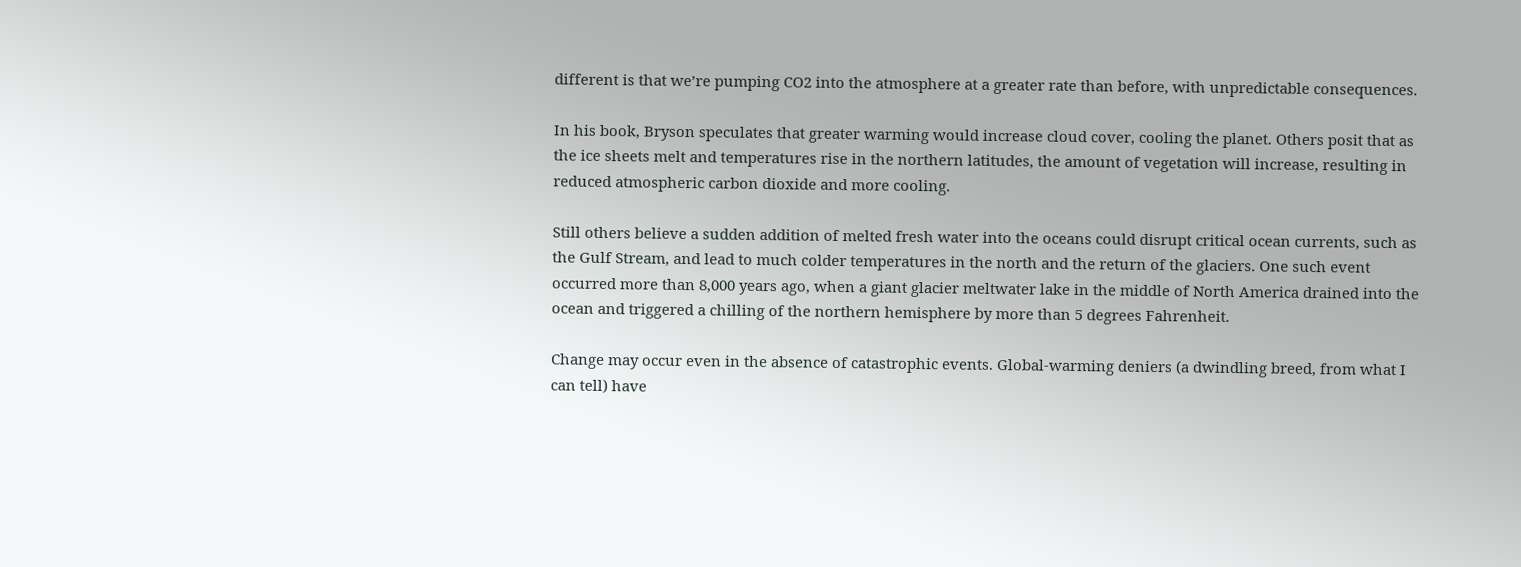different is that we’re pumping CO2 into the atmosphere at a greater rate than before, with unpredictable consequences.

In his book, Bryson speculates that greater warming would increase cloud cover, cooling the planet. Others posit that as the ice sheets melt and temperatures rise in the northern latitudes, the amount of vegetation will increase, resulting in reduced atmospheric carbon dioxide and more cooling.

Still others believe a sudden addition of melted fresh water into the oceans could disrupt critical ocean currents, such as the Gulf Stream, and lead to much colder temperatures in the north and the return of the glaciers. One such event occurred more than 8,000 years ago, when a giant glacier meltwater lake in the middle of North America drained into the ocean and triggered a chilling of the northern hemisphere by more than 5 degrees Fahrenheit.

Change may occur even in the absence of catastrophic events. Global-warming deniers (a dwindling breed, from what I can tell) have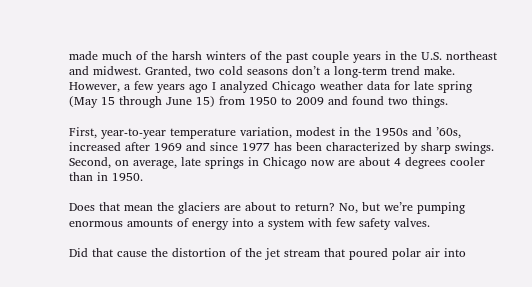made much of the harsh winters of the past couple years in the U.S. northeast and midwest. Granted, two cold seasons don’t a long-term trend make. However, a few years ago I analyzed Chicago weather data for late spring (May 15 through June 15) from 1950 to 2009 and found two things.

First, year-to-year temperature variation, modest in the 1950s and ’60s, increased after 1969 and since 1977 has been characterized by sharp swings. Second, on average, late springs in Chicago now are about 4 degrees cooler than in 1950.

Does that mean the glaciers are about to return? No, but we’re pumping enormous amounts of energy into a system with few safety valves.

Did that cause the distortion of the jet stream that poured polar air into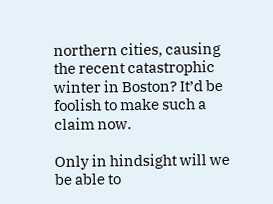northern cities, causing the recent catastrophic winter in Boston? It’d be foolish to make such a claim now.

Only in hindsight will we be able to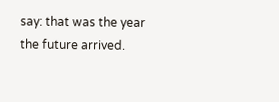say: that was the year the future arrived.